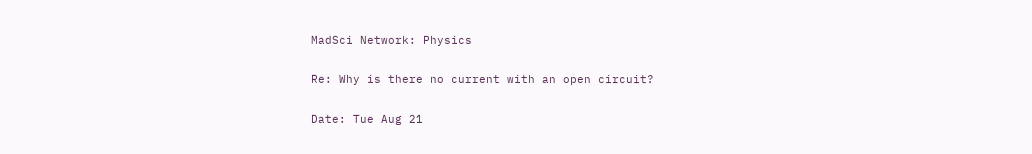MadSci Network: Physics

Re: Why is there no current with an open circuit?

Date: Tue Aug 21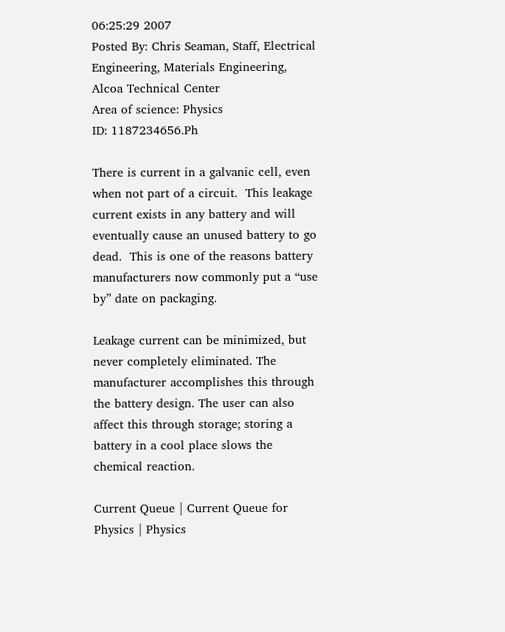06:25:29 2007
Posted By: Chris Seaman, Staff, Electrical Engineering, Materials Engineering, Alcoa Technical Center
Area of science: Physics
ID: 1187234656.Ph

There is current in a galvanic cell, even when not part of a circuit.  This leakage current exists in any battery and will eventually cause an unused battery to go dead.  This is one of the reasons battery manufacturers now commonly put a “use by” date on packaging.

Leakage current can be minimized, but never completely eliminated. The manufacturer accomplishes this through the battery design. The user can also affect this through storage; storing a battery in a cool place slows the chemical reaction.

Current Queue | Current Queue for Physics | Physics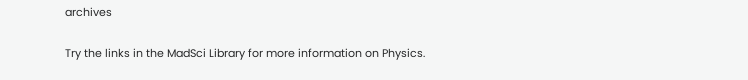archives

Try the links in the MadSci Library for more information on Physics.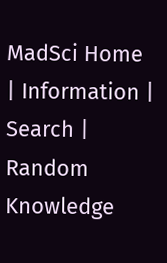MadSci Home | Information | Search | Random Knowledge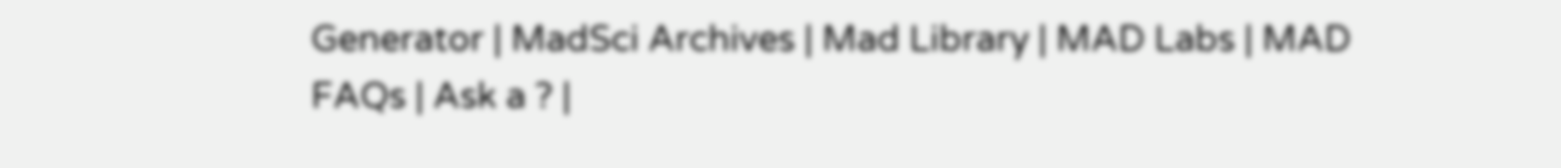Generator | MadSci Archives | Mad Library | MAD Labs | MAD FAQs | Ask a ? |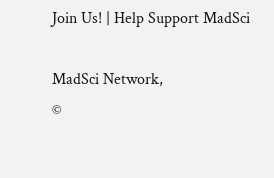Join Us! | Help Support MadSci

MadSci Network,
©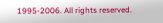1995-2006. All rights reserved.